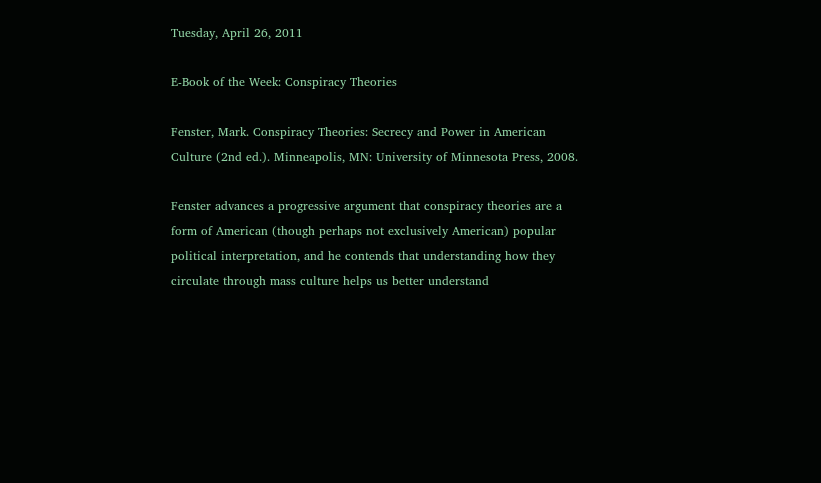Tuesday, April 26, 2011

E-Book of the Week: Conspiracy Theories

Fenster, Mark. Conspiracy Theories: Secrecy and Power in American Culture (2nd ed.). Minneapolis, MN: University of Minnesota Press, 2008.

Fenster advances a progressive argument that conspiracy theories are a form of American (though perhaps not exclusively American) popular political interpretation, and he contends that understanding how they circulate through mass culture helps us better understand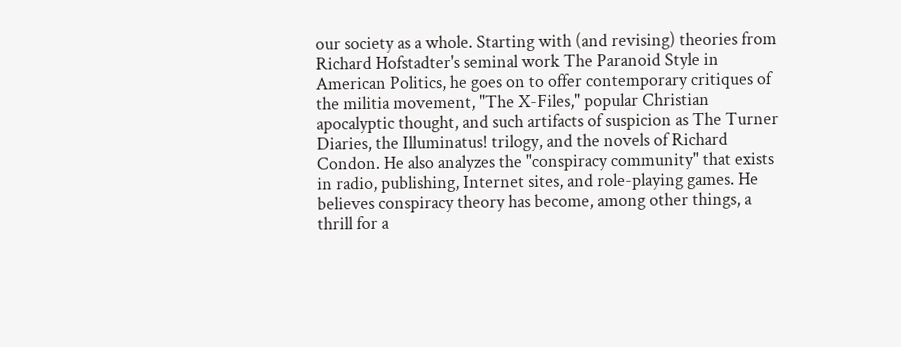our society as a whole. Starting with (and revising) theories from Richard Hofstadter's seminal work The Paranoid Style in American Politics, he goes on to offer contemporary critiques of the militia movement, "The X-Files," popular Christian apocalyptic thought, and such artifacts of suspicion as The Turner Diaries, the Illuminatus! trilogy, and the novels of Richard Condon. He also analyzes the "conspiracy community" that exists in radio, publishing, Internet sites, and role-playing games. He believes conspiracy theory has become, among other things, a thrill for a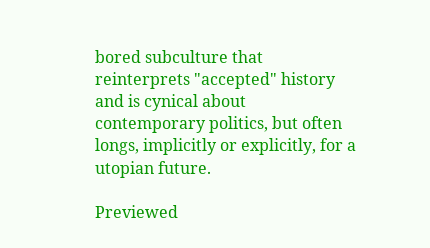bored subculture that reinterprets "accepted" history and is cynical about contemporary politics, but often longs, implicitly or explicitly, for a utopian future.

Previewed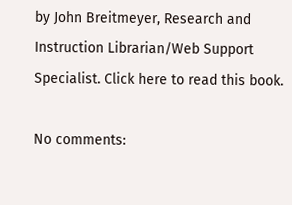by John Breitmeyer, Research and Instruction Librarian/Web Support Specialist. Click here to read this book.

No comments: